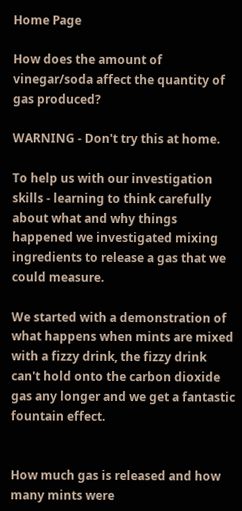Home Page

How does the amount of vinegar/soda affect the quantity of gas produced?

WARNING - Don't try this at home.

To help us with our investigation skills - learning to think carefully about what and why things happened we investigated mixing ingredients to release a gas that we could measure.

We started with a demonstration of what happens when mints are mixed with a fizzy drink, the fizzy drink can't hold onto the carbon dioxide gas any longer and we get a fantastic fountain effect.


How much gas is released and how many mints were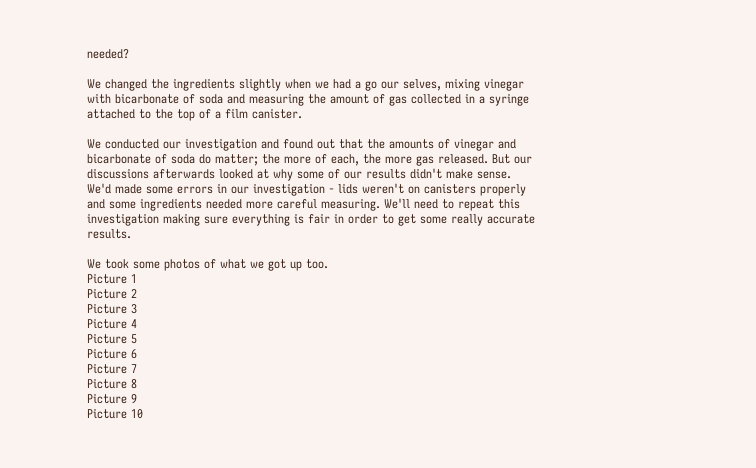needed?

We changed the ingredients slightly when we had a go our selves, mixing vinegar with bicarbonate of soda and measuring the amount of gas collected in a syringe attached to the top of a film canister.

We conducted our investigation and found out that the amounts of vinegar and bicarbonate of soda do matter; the more of each, the more gas released. But our discussions afterwards looked at why some of our results didn't make sense. We'd made some errors in our investigation - lids weren't on canisters properly and some ingredients needed more careful measuring. We'll need to repeat this investigation making sure everything is fair in order to get some really accurate results.

We took some photos of what we got up too.
Picture 1
Picture 2
Picture 3
Picture 4
Picture 5
Picture 6
Picture 7
Picture 8
Picture 9
Picture 10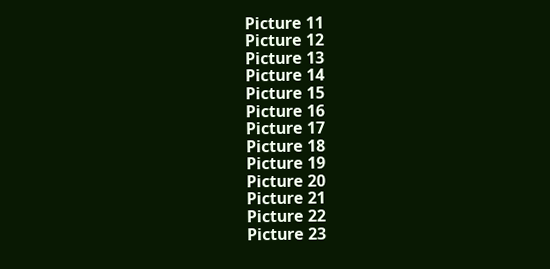Picture 11
Picture 12
Picture 13
Picture 14
Picture 15
Picture 16
Picture 17
Picture 18
Picture 19
Picture 20
Picture 21
Picture 22
Picture 23